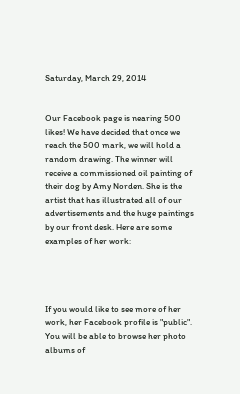Saturday, March 29, 2014


Our Facebook page is nearing 500 likes! We have decided that once we reach the 500 mark, we will hold a random drawing. The winner will receive a commissioned oil painting of their dog by Amy Norden. She is the artist that has illustrated all of our advertisements and the huge paintings by our front desk. Here are some examples of her work:




If you would like to see more of her work, her Facebook profile is "public". You will be able to browse her photo albums of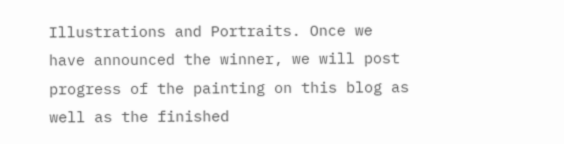Illustrations and Portraits. Once we have announced the winner, we will post progress of the painting on this blog as well as the finished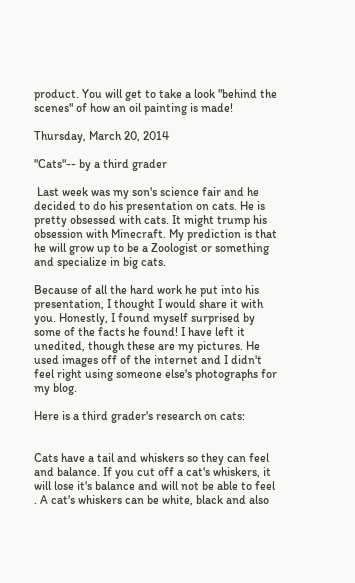product. You will get to take a look "behind the scenes" of how an oil painting is made!

Thursday, March 20, 2014

"Cats"-- by a third grader

 Last week was my son's science fair and he decided to do his presentation on cats. He is pretty obsessed with cats. It might trump his obsession with Minecraft. My prediction is that he will grow up to be a Zoologist or something and specialize in big cats.

Because of all the hard work he put into his presentation, I thought I would share it with you. Honestly, I found myself surprised by some of the facts he found! I have left it unedited, though these are my pictures. He used images off of the internet and I didn't feel right using someone else's photographs for my blog.

Here is a third grader's research on cats:


Cats have a tail and whiskers so they can feel and balance. If you cut off a cat's whiskers, it will lose it's balance and will not be able to feel . A cat's whiskers can be white, black and also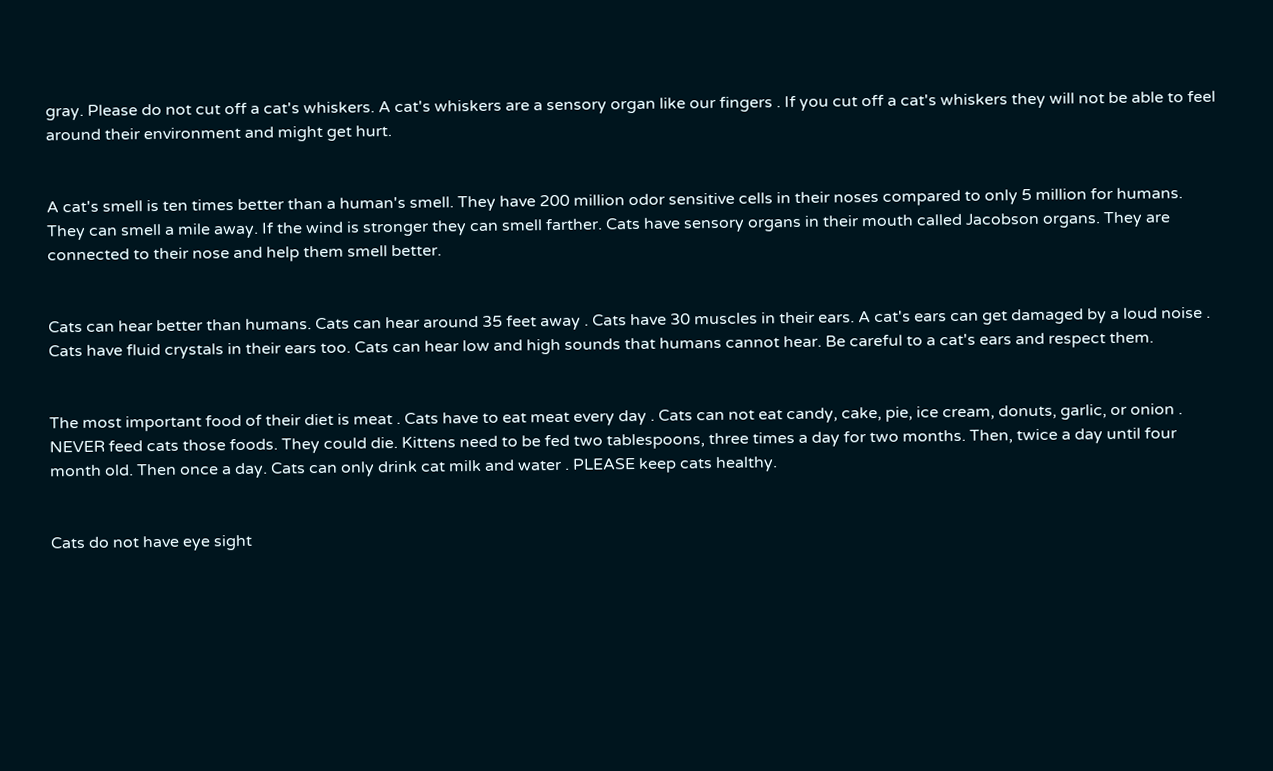gray. Please do not cut off a cat's whiskers. A cat's whiskers are a sensory organ like our fingers . If you cut off a cat's whiskers they will not be able to feel around their environment and might get hurt.


A cat's smell is ten times better than a human's smell. They have 200 million odor sensitive cells in their noses compared to only 5 million for humans. They can smell a mile away. If the wind is stronger they can smell farther. Cats have sensory organs in their mouth called Jacobson organs. They are connected to their nose and help them smell better.


Cats can hear better than humans. Cats can hear around 35 feet away . Cats have 30 muscles in their ears. A cat's ears can get damaged by a loud noise . Cats have fluid crystals in their ears too. Cats can hear low and high sounds that humans cannot hear. Be careful to a cat's ears and respect them.


The most important food of their diet is meat . Cats have to eat meat every day . Cats can not eat candy, cake, pie, ice cream, donuts, garlic, or onion . NEVER feed cats those foods. They could die. Kittens need to be fed two tablespoons, three times a day for two months. Then, twice a day until four month old. Then once a day. Cats can only drink cat milk and water . PLEASE keep cats healthy.


Cats do not have eye sight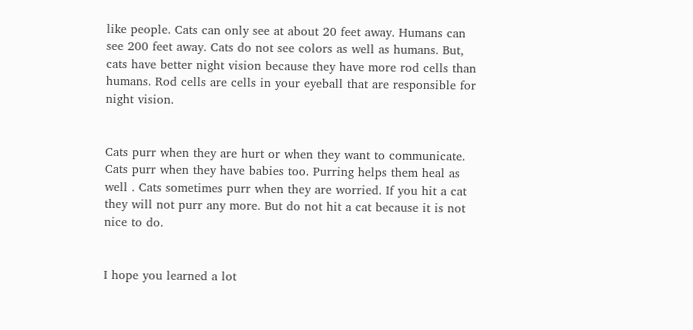like people. Cats can only see at about 20 feet away. Humans can see 200 feet away. Cats do not see colors as well as humans. But, cats have better night vision because they have more rod cells than humans. Rod cells are cells in your eyeball that are responsible for night vision.


Cats purr when they are hurt or when they want to communicate. Cats purr when they have babies too. Purring helps them heal as well . Cats sometimes purr when they are worried. If you hit a cat they will not purr any more. But do not hit a cat because it is not nice to do.


I hope you learned a lot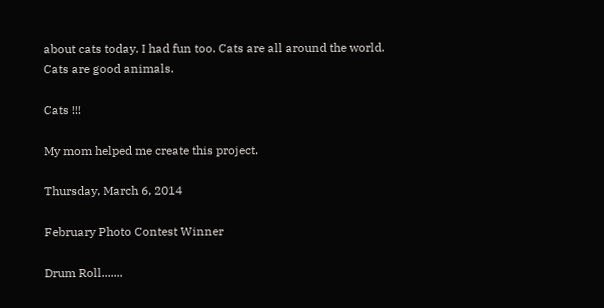about cats today. I had fun too. Cats are all around the world. Cats are good animals.

Cats !!!

My mom helped me create this project.

Thursday, March 6, 2014

February Photo Contest Winner

Drum Roll.......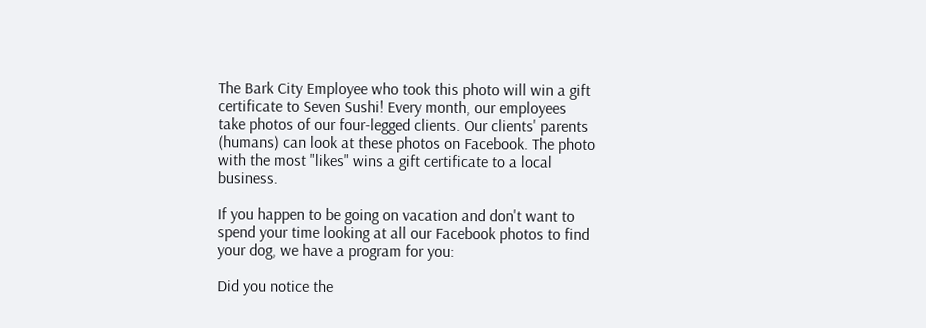The Bark City Employee who took this photo will win a gift certificate to Seven Sushi! Every month, our employees take photos of our four-legged clients. Our clients' parents (humans) can look at these photos on Facebook. The photo with the most "likes" wins a gift certificate to a local business.

If you happen to be going on vacation and don't want to spend your time looking at all our Facebook photos to find your dog, we have a program for you:

Did you notice the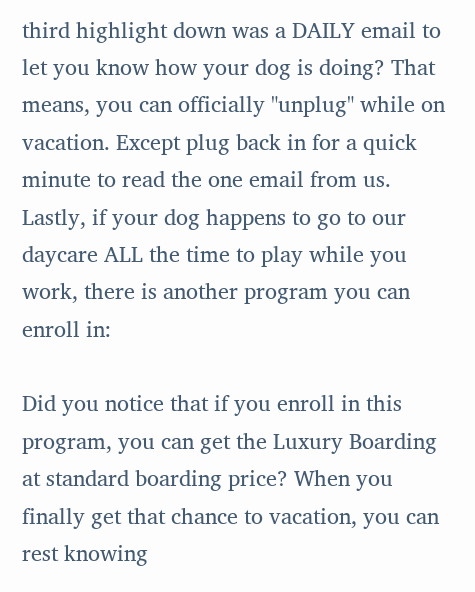third highlight down was a DAILY email to let you know how your dog is doing? That means, you can officially "unplug" while on vacation. Except plug back in for a quick minute to read the one email from us.  Lastly, if your dog happens to go to our daycare ALL the time to play while you work, there is another program you can enroll in:

Did you notice that if you enroll in this program, you can get the Luxury Boarding at standard boarding price? When you finally get that chance to vacation, you can rest knowing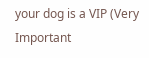your dog is a VIP (Very Important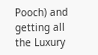Pooch) and getting all the Luxury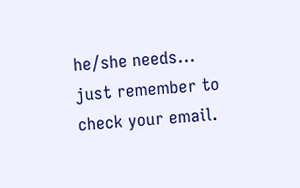he/she needs... just remember to check your email.